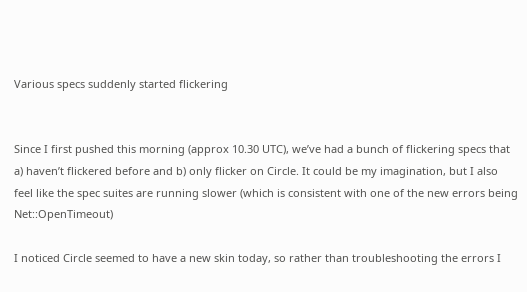Various specs suddenly started flickering


Since I first pushed this morning (approx 10.30 UTC), we’ve had a bunch of flickering specs that a) haven’t flickered before and b) only flicker on Circle. It could be my imagination, but I also feel like the spec suites are running slower (which is consistent with one of the new errors being Net::OpenTimeout)

I noticed Circle seemed to have a new skin today, so rather than troubleshooting the errors I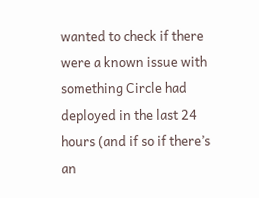wanted to check if there were a known issue with something Circle had deployed in the last 24 hours (and if so if there’s an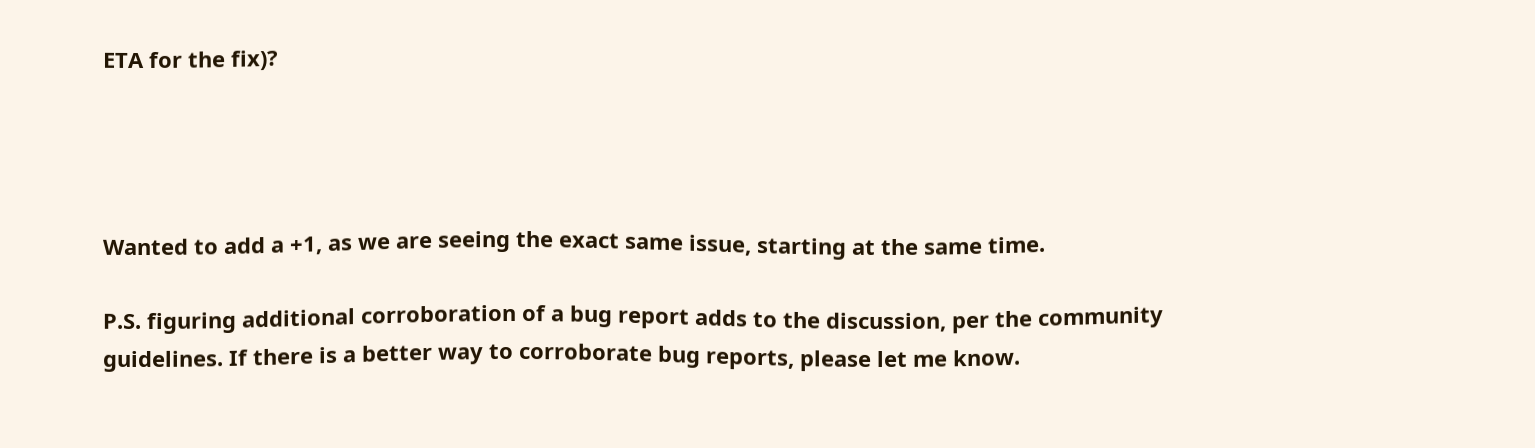ETA for the fix)?




Wanted to add a +1, as we are seeing the exact same issue, starting at the same time.

P.S. figuring additional corroboration of a bug report adds to the discussion, per the community guidelines. If there is a better way to corroborate bug reports, please let me know.